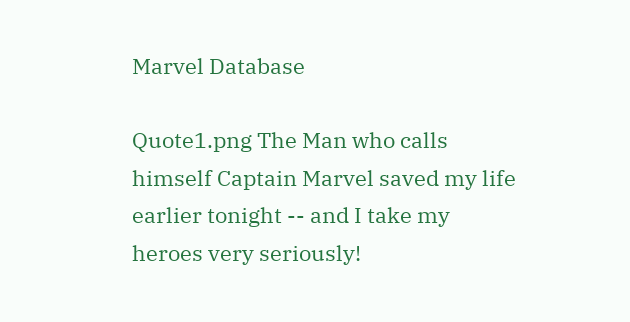Marvel Database

Quote1.png The Man who calls himself Captain Marvel saved my life earlier tonight -- and I take my heroes very seriously!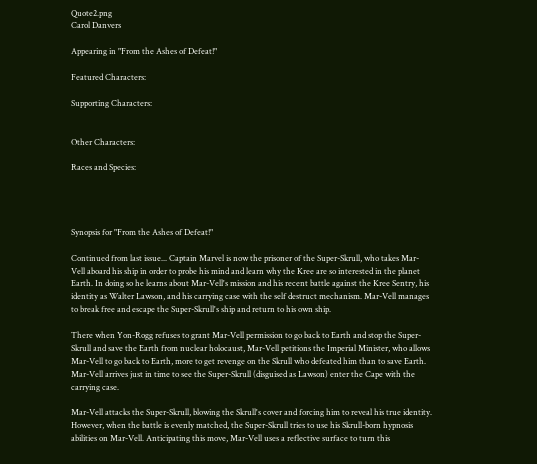Quote2.png
Carol Danvers

Appearing in "From the Ashes of Defeat!"

Featured Characters:

Supporting Characters:


Other Characters:

Races and Species:




Synopsis for "From the Ashes of Defeat!"

Continued from last issue... Captain Marvel is now the prisoner of the Super-Skrull, who takes Mar-Vell aboard his ship in order to probe his mind and learn why the Kree are so interested in the planet Earth. In doing so he learns about Mar-Vell's mission and his recent battle against the Kree Sentry, his identity as Walter Lawson, and his carrying case with the self destruct mechanism. Mar-Vell manages to break free and escape the Super-Skrull's ship and return to his own ship.

There when Yon-Rogg refuses to grant Mar-Vell permission to go back to Earth and stop the Super-Skrull and save the Earth from nuclear holocaust, Mar-Vell petitions the Imperial Minister, who allows Mar-Vell to go back to Earth, more to get revenge on the Skrull who defeated him than to save Earth. Mar-Vell arrives just in time to see the Super-Skrull (disguised as Lawson) enter the Cape with the carrying case.

Mar-Vell attacks the Super-Skrull, blowing the Skrull's cover and forcing him to reveal his true identity. However, when the battle is evenly matched, the Super-Skrull tries to use his Skrull-born hypnosis abilities on Mar-Vell. Anticipating this move, Mar-Vell uses a reflective surface to turn this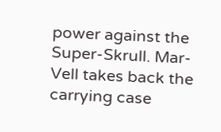power against the Super-Skrull. Mar-Vell takes back the carrying case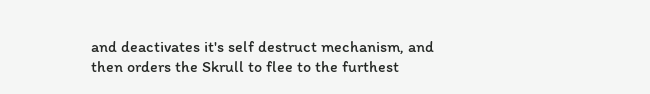and deactivates it's self destruct mechanism, and then orders the Skrull to flee to the furthest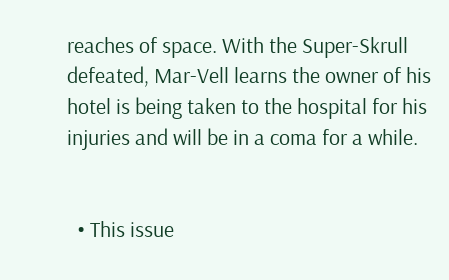reaches of space. With the Super-Skrull defeated, Mar-Vell learns the owner of his hotel is being taken to the hospital for his injuries and will be in a coma for a while.


  • This issue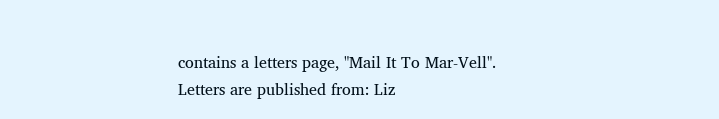contains a letters page, "Mail It To Mar-Vell". Letters are published from: Liz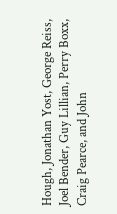Hough, Jonathan Yost, George Reiss, Joel Bender, Guy Lillian, Perry Boxx, Craig Pearce, and John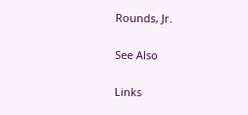Rounds, Jr.

See Also

Links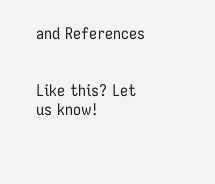and References


Like this? Let us know!